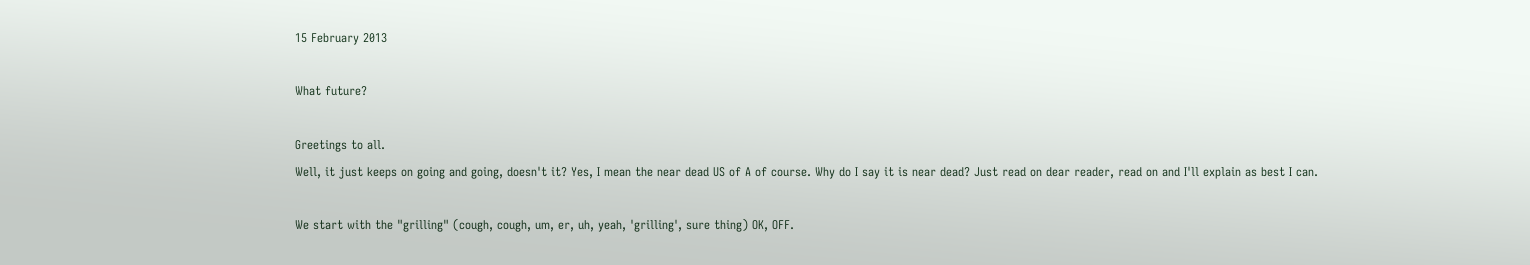15 February 2013

What future?

Greetings to all.
Well, it just keeps on going and going, doesn't it? Yes, I mean the near dead US of A of course. Why do I say it is near dead? Just read on dear reader, read on and I'll explain as best I can.

We start with the "grilling" (cough, cough, um, er, uh, yeah, 'grilling', sure thing) OK, OFF.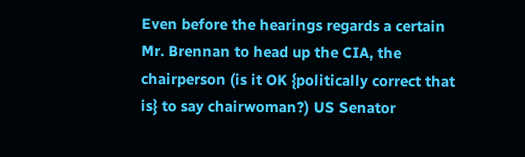Even before the hearings regards a certain Mr. Brennan to head up the CIA, the chairperson (is it OK {politically correct that is} to say chairwoman?) US Senator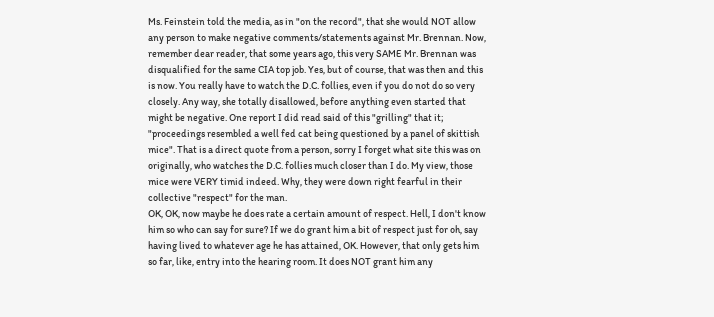Ms. Feinstein told the media, as in "on the record", that she would NOT allow any person to make negative comments/statements against Mr. Brennan. Now, remember dear reader, that some years ago, this very SAME Mr. Brennan was disqualified for the same CIA top job. Yes, but of course, that was then and this is now. You really have to watch the D.C. follies, even if you do not do so very closely. Any way, she totally disallowed, before anything even started that might be negative. One report I did read said of this "grilling" that it; "proceedings resembled a well fed cat being questioned by a panel of skittish mice". That is a direct quote from a person, sorry I forget what site this was on originally, who watches the D.C. follies much closer than I do. My view, those mice were VERY timid indeed. Why, they were down right fearful in their collective "respect" for the man.
OK, OK, now maybe he does rate a certain amount of respect. Hell, I don't know him so who can say for sure? If we do grant him a bit of respect just for oh, say having lived to whatever age he has attained, OK. However, that only gets him so far, like, entry into the hearing room. It does NOT grant him any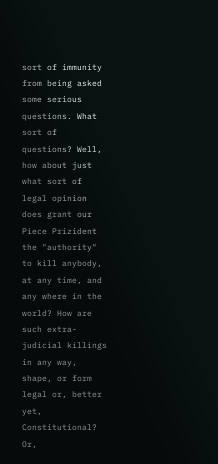sort of immunity from being asked some serious questions. What sort of questions? Well, how about just what sort of legal opinion does grant our Piece Prizident the "authority" to kill anybody, at any time, and any where in the world? How are such extra-judicial killings in any way, shape, or form legal or, better yet, Constitutional? Or,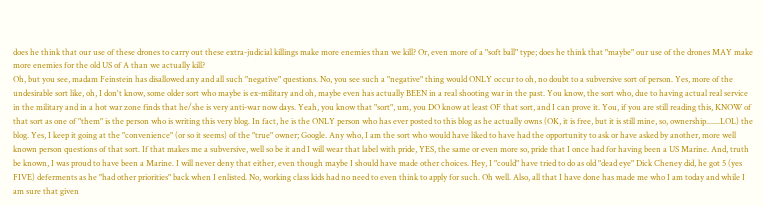does he think that our use of these drones to carry out these extra-judicial killings make more enemies than we kill? Or, even more of a "soft ball" type; does he think that "maybe" our use of the drones MAY make more enemies for the old US of A than we actually kill?
Oh, but you see, madam Feinstein has disallowed any and all such "negative" questions. No, you see such a "negative" thing would ONLY occur to oh, no doubt to a subversive sort of person. Yes, more of the undesirable sort like, oh, I don't know, some older sort who maybe is ex-military and oh, maybe even has actually BEEN in a real shooting war in the past. You know, the sort who, due to having actual real service in the military and in a hot war zone finds that he/she is very anti-war now days. Yeah, you know that "sort", um, you DO know at least OF that sort, and I can prove it. You, if you are still reading this, KNOW of that sort as one of "them" is the person who is writing this very blog. In fact, he is the ONLY person who has ever posted to this blog as he actually owns (OK, it is free, but it is still mine, so, ownership.......LOL) the blog. Yes, I keep it going at the "convenience" (or so it seems) of the "true" owner; Google. Any who, I am the sort who would have liked to have had the opportunity to ask or have asked by another, more well known person questions of that sort. If that makes me a subversive, well so be it and I will wear that label with pride, YES, the same or even more so, pride that I once had for having been a US Marine. And, truth be known, I was proud to have been a Marine. I will never deny that either, even though maybe I should have made other choices. Hey, I "could" have tried to do as old "dead eye" Dick Cheney did, he got 5 (yes FIVE) deferments as he "had other priorities" back when I enlisted. No, working class kids had no need to even think to apply for such. Oh well. Also, all that I have done has made me who I am today and while I am sure that given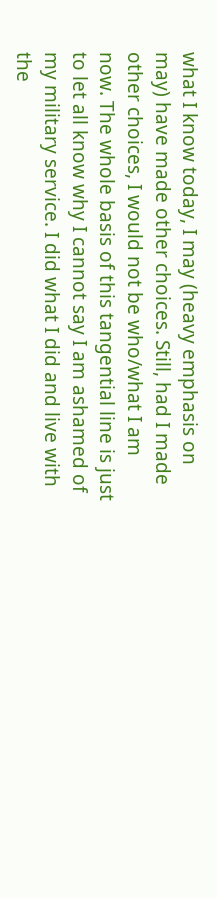what I know today, I may (heavy emphasis on may) have made other choices. Still, had I made other choices, I would not be who/what I am now. The whole basis of this tangential line is just to let all know why I cannot say I am ashamed of my military service. I did what I did and live with the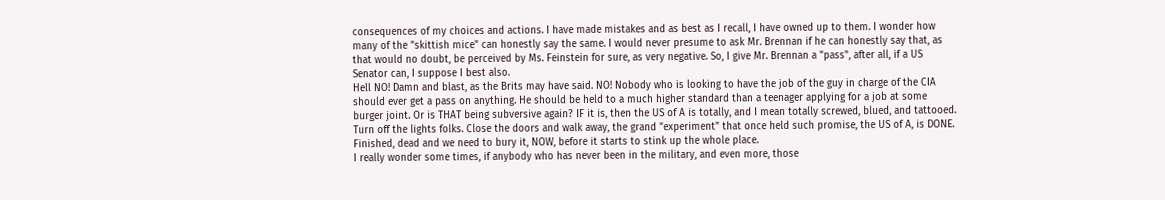consequences of my choices and actions. I have made mistakes and as best as I recall, I have owned up to them. I wonder how many of the "skittish mice" can honestly say the same. I would never presume to ask Mr. Brennan if he can honestly say that, as that would no doubt, be perceived by Ms. Feinstein for sure, as very negative. So, I give Mr. Brennan a "pass", after all, if a US Senator can, I suppose I best also.
Hell NO! Damn and blast, as the Brits may have said. NO! Nobody who is looking to have the job of the guy in charge of the CIA should ever get a pass on anything. He should be held to a much higher standard than a teenager applying for a job at some burger joint. Or is THAT being subversive again? IF it is, then the US of A is totally, and I mean totally screwed, blued, and tattooed. Turn off the lights folks. Close the doors and walk away, the grand "experiment" that once held such promise, the US of A, is DONE. Finished, dead and we need to bury it, NOW, before it starts to stink up the whole place.
I really wonder some times, if anybody who has never been in the military, and even more, those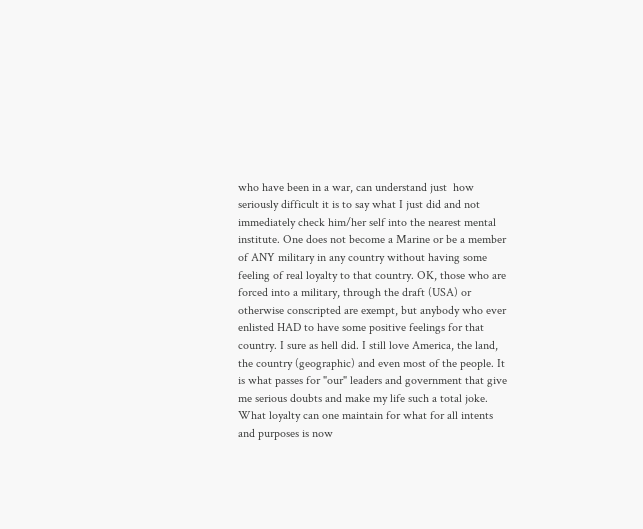who have been in a war, can understand just  how seriously difficult it is to say what I just did and not immediately check him/her self into the nearest mental institute. One does not become a Marine or be a member of ANY military in any country without having some feeling of real loyalty to that country. OK, those who are forced into a military, through the draft (USA) or otherwise conscripted are exempt, but anybody who ever enlisted HAD to have some positive feelings for that country. I sure as hell did. I still love America, the land, the country (geographic) and even most of the people. It is what passes for "our" leaders and government that give me serious doubts and make my life such a total joke. What loyalty can one maintain for what for all intents and purposes is now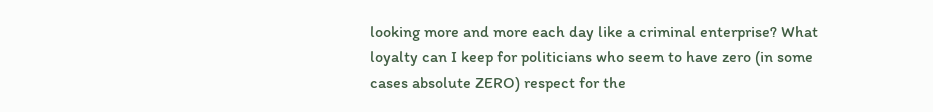looking more and more each day like a criminal enterprise? What loyalty can I keep for politicians who seem to have zero (in some cases absolute ZERO) respect for the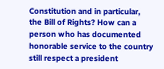Constitution and in particular, the Bill of Rights? How can a person who has documented honorable service to the country still respect a president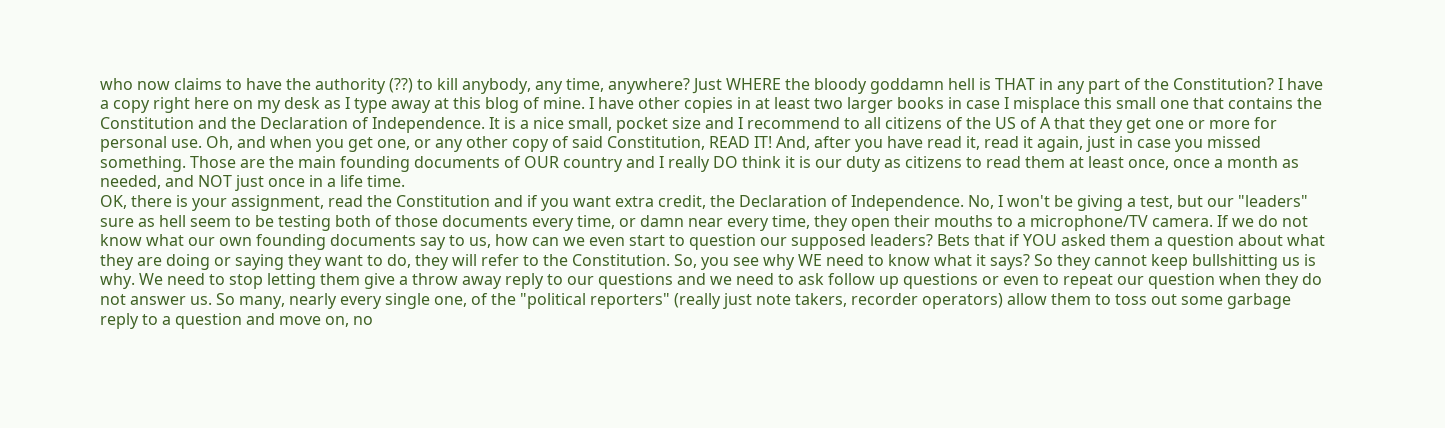who now claims to have the authority (??) to kill anybody, any time, anywhere? Just WHERE the bloody goddamn hell is THAT in any part of the Constitution? I have a copy right here on my desk as I type away at this blog of mine. I have other copies in at least two larger books in case I misplace this small one that contains the Constitution and the Declaration of Independence. It is a nice small, pocket size and I recommend to all citizens of the US of A that they get one or more for personal use. Oh, and when you get one, or any other copy of said Constitution, READ IT! And, after you have read it, read it again, just in case you missed something. Those are the main founding documents of OUR country and I really DO think it is our duty as citizens to read them at least once, once a month as needed, and NOT just once in a life time.
OK, there is your assignment, read the Constitution and if you want extra credit, the Declaration of Independence. No, I won't be giving a test, but our "leaders" sure as hell seem to be testing both of those documents every time, or damn near every time, they open their mouths to a microphone/TV camera. If we do not know what our own founding documents say to us, how can we even start to question our supposed leaders? Bets that if YOU asked them a question about what they are doing or saying they want to do, they will refer to the Constitution. So, you see why WE need to know what it says? So they cannot keep bullshitting us is why. We need to stop letting them give a throw away reply to our questions and we need to ask follow up questions or even to repeat our question when they do not answer us. So many, nearly every single one, of the "political reporters" (really just note takers, recorder operators) allow them to toss out some garbage reply to a question and move on, no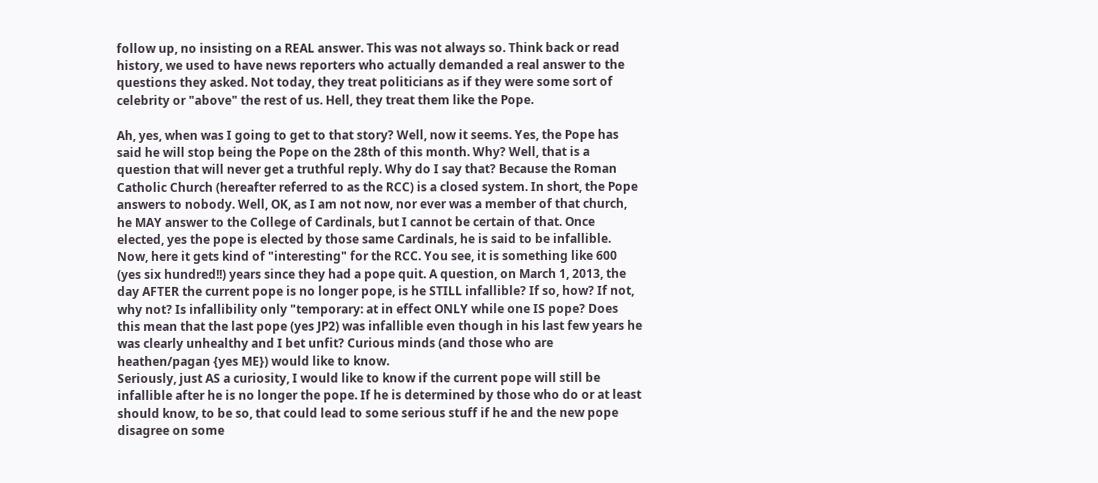follow up, no insisting on a REAL answer. This was not always so. Think back or read history, we used to have news reporters who actually demanded a real answer to the questions they asked. Not today, they treat politicians as if they were some sort of celebrity or "above" the rest of us. Hell, they treat them like the Pope.

Ah, yes, when was I going to get to that story? Well, now it seems. Yes, the Pope has said he will stop being the Pope on the 28th of this month. Why? Well, that is a question that will never get a truthful reply. Why do I say that? Because the Roman Catholic Church (hereafter referred to as the RCC) is a closed system. In short, the Pope answers to nobody. Well, OK, as I am not now, nor ever was a member of that church, he MAY answer to the College of Cardinals, but I cannot be certain of that. Once elected, yes the pope is elected by those same Cardinals, he is said to be infallible. Now, here it gets kind of "interesting" for the RCC. You see, it is something like 600 (yes six hundred!!) years since they had a pope quit. A question, on March 1, 2013, the day AFTER the current pope is no longer pope, is he STILL infallible? If so, how? If not, why not? Is infallibility only "temporary: at in effect ONLY while one IS pope? Does this mean that the last pope (yes JP2) was infallible even though in his last few years he was clearly unhealthy and I bet unfit? Curious minds (and those who are heathen/pagan {yes ME}) would like to know.
Seriously, just AS a curiosity, I would like to know if the current pope will still be infallible after he is no longer the pope. If he is determined by those who do or at least should know, to be so, that could lead to some serious stuff if he and the new pope disagree on some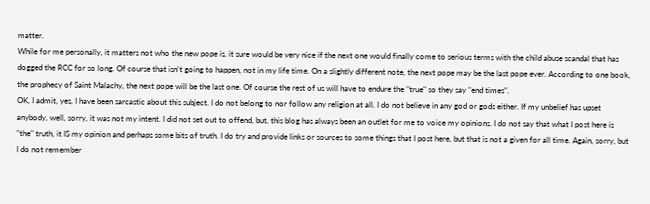matter.
While for me personally, it matters not who the new pope is, it sure would be very nice if the next one would finally come to serious terms with the child abuse scandal that has dogged the RCC for so long. Of course that isn't going to happen, not in my life time. On a slightly different note, the next pope may be the last pope ever. According to one book, the prophecy of Saint Malachy, the next pope will be the last one. Of course the rest of us will have to endure the "true" so they say "end times".
OK, I admit, yes, I have been sarcastic about this subject. I do not belong to nor follow any religion at all. I do not believe in any god or gods either. If my unbelief has upset anybody, well, sorry, it was not my intent. I did not set out to offend, but, this blog has always been an outlet for me to voice my opinions. I do not say that what I post here is "the" truth, it IS my opinion and perhaps some bits of truth. I do try and provide links or sources to some things that I post here, but that is not a given for all time. Again, sorry, but I do not remember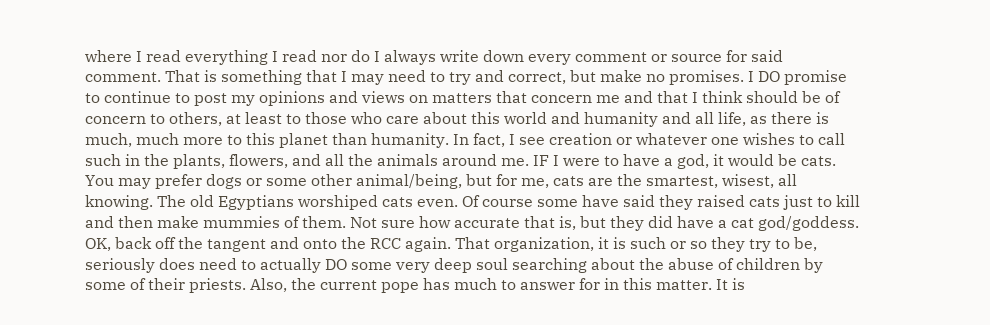where I read everything I read nor do I always write down every comment or source for said comment. That is something that I may need to try and correct, but make no promises. I DO promise to continue to post my opinions and views on matters that concern me and that I think should be of concern to others, at least to those who care about this world and humanity and all life, as there is much, much more to this planet than humanity. In fact, I see creation or whatever one wishes to call such in the plants, flowers, and all the animals around me. IF I were to have a god, it would be cats. You may prefer dogs or some other animal/being, but for me, cats are the smartest, wisest, all knowing. The old Egyptians worshiped cats even. Of course some have said they raised cats just to kill and then make mummies of them. Not sure how accurate that is, but they did have a cat god/goddess.
OK, back off the tangent and onto the RCC again. That organization, it is such or so they try to be, seriously does need to actually DO some very deep soul searching about the abuse of children by some of their priests. Also, the current pope has much to answer for in this matter. It is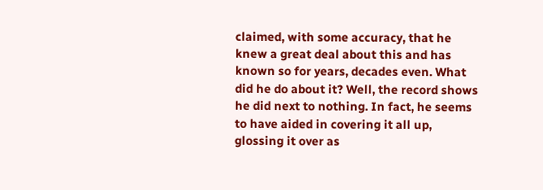claimed, with some accuracy, that he knew a great deal about this and has known so for years, decades even. What did he do about it? Well, the record shows he did next to nothing. In fact, he seems to have aided in covering it all up, glossing it over as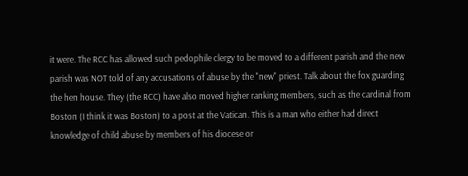it were. The RCC has allowed such pedophile clergy to be moved to a different parish and the new parish was NOT told of any accusations of abuse by the "new" priest. Talk about the fox guarding the hen house. They (the RCC) have also moved higher ranking members, such as the cardinal from Boston (I think it was Boston) to a post at the Vatican. This is a man who either had direct knowledge of child abuse by members of his diocese or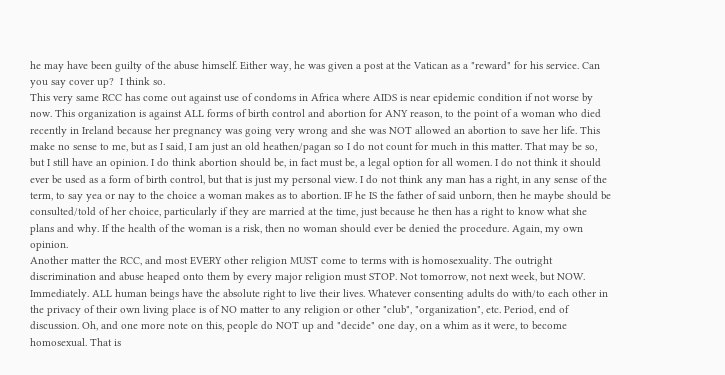he may have been guilty of the abuse himself. Either way, he was given a post at the Vatican as a "reward" for his service. Can you say cover up?  I think so.
This very same RCC has come out against use of condoms in Africa where AIDS is near epidemic condition if not worse by now. This organization is against ALL forms of birth control and abortion for ANY reason, to the point of a woman who died recently in Ireland because her pregnancy was going very wrong and she was NOT allowed an abortion to save her life. This make no sense to me, but as I said, I am just an old heathen/pagan so I do not count for much in this matter. That may be so, but I still have an opinion. I do think abortion should be, in fact must be, a legal option for all women. I do not think it should ever be used as a form of birth control, but that is just my personal view. I do not think any man has a right, in any sense of the term, to say yea or nay to the choice a woman makes as to abortion. IF he IS the father of said unborn, then he maybe should be consulted/told of her choice, particularly if they are married at the time, just because he then has a right to know what she plans and why. If the health of the woman is a risk, then no woman should ever be denied the procedure. Again, my own opinion.
Another matter the RCC, and most EVERY other religion MUST come to terms with is homosexuality. The outright discrimination and abuse heaped onto them by every major religion must STOP. Not tomorrow, not next week, but NOW. Immediately. ALL human beings have the absolute right to live their lives. Whatever consenting adults do with/to each other in the privacy of their own living place is of NO matter to any religion or other "club", "organization", etc. Period, end of discussion. Oh, and one more note on this, people do NOT up and "decide" one day, on a whim as it were, to become homosexual. That is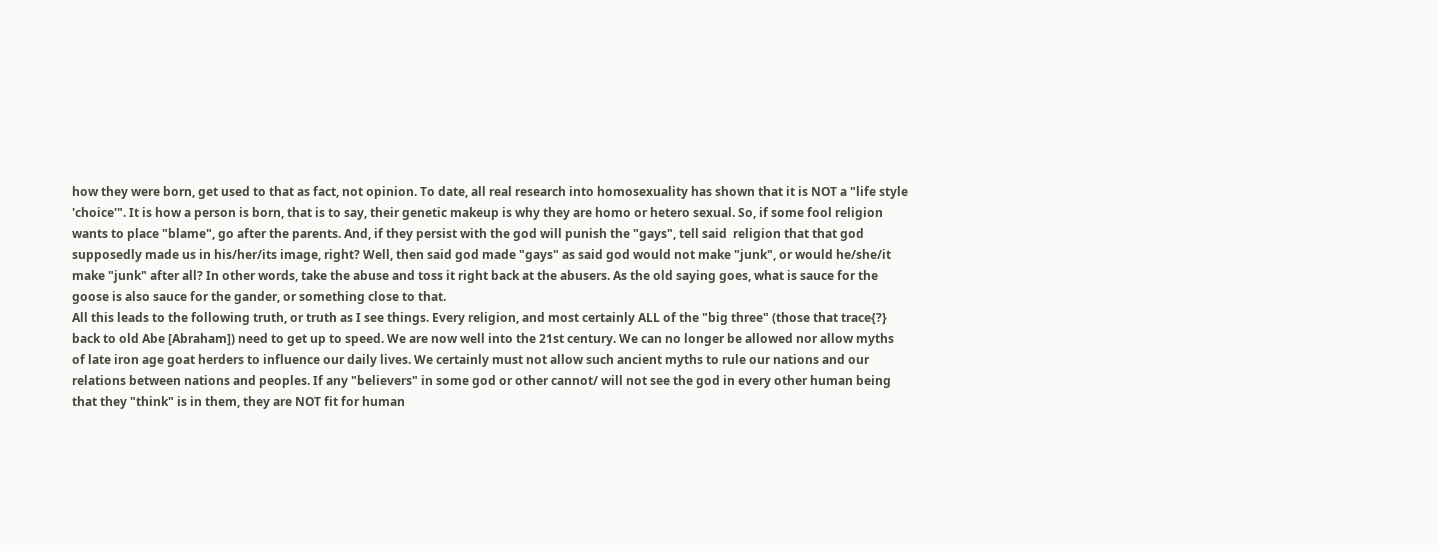how they were born, get used to that as fact, not opinion. To date, all real research into homosexuality has shown that it is NOT a "life style 'choice'". It is how a person is born, that is to say, their genetic makeup is why they are homo or hetero sexual. So, if some fool religion wants to place "blame", go after the parents. And, if they persist with the god will punish the "gays", tell said  religion that that god supposedly made us in his/her/its image, right? Well, then said god made "gays" as said god would not make "junk", or would he/she/it make "junk" after all? In other words, take the abuse and toss it right back at the abusers. As the old saying goes, what is sauce for the goose is also sauce for the gander, or something close to that.
All this leads to the following truth, or truth as I see things. Every religion, and most certainly ALL of the "big three" (those that trace{?} back to old Abe [Abraham]) need to get up to speed. We are now well into the 21st century. We can no longer be allowed nor allow myths of late iron age goat herders to influence our daily lives. We certainly must not allow such ancient myths to rule our nations and our relations between nations and peoples. If any "believers" in some god or other cannot/ will not see the god in every other human being that they "think" is in them, they are NOT fit for human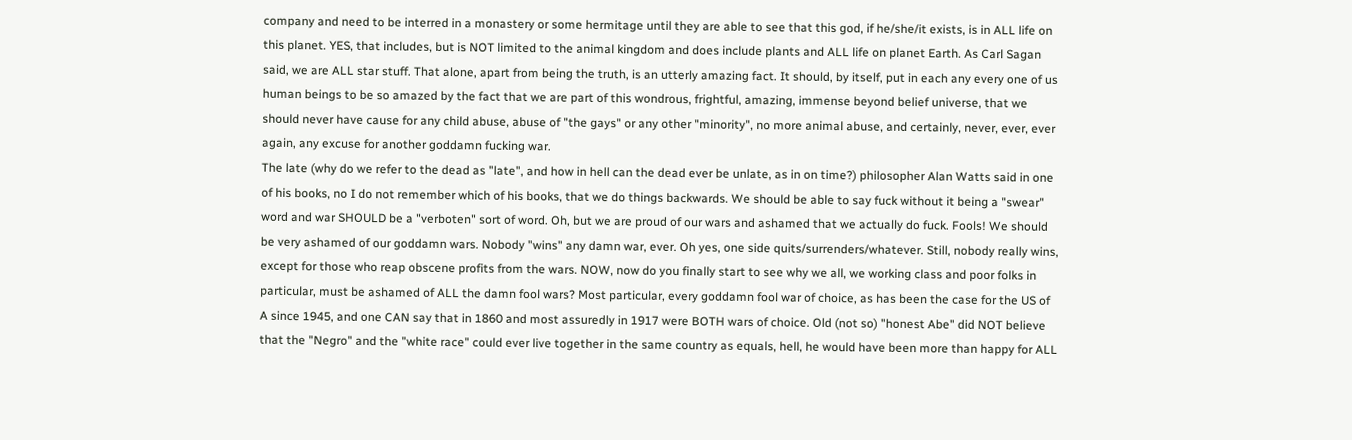company and need to be interred in a monastery or some hermitage until they are able to see that this god, if he/she/it exists, is in ALL life on this planet. YES, that includes, but is NOT limited to the animal kingdom and does include plants and ALL life on planet Earth. As Carl Sagan said, we are ALL star stuff. That alone, apart from being the truth, is an utterly amazing fact. It should, by itself, put in each any every one of us human beings to be so amazed by the fact that we are part of this wondrous, frightful, amazing, immense beyond belief universe, that we should never have cause for any child abuse, abuse of "the gays" or any other "minority", no more animal abuse, and certainly, never, ever, ever again, any excuse for another goddamn fucking war.
The late (why do we refer to the dead as "late", and how in hell can the dead ever be unlate, as in on time?) philosopher Alan Watts said in one of his books, no I do not remember which of his books, that we do things backwards. We should be able to say fuck without it being a "swear" word and war SHOULD be a "verboten" sort of word. Oh, but we are proud of our wars and ashamed that we actually do fuck. Fools! We should be very ashamed of our goddamn wars. Nobody "wins" any damn war, ever. Oh yes, one side quits/surrenders/whatever. Still, nobody really wins, except for those who reap obscene profits from the wars. NOW, now do you finally start to see why we all, we working class and poor folks in particular, must be ashamed of ALL the damn fool wars? Most particular, every goddamn fool war of choice, as has been the case for the US of A since 1945, and one CAN say that in 1860 and most assuredly in 1917 were BOTH wars of choice. Old (not so) "honest Abe" did NOT believe that the "Negro" and the "white race" could ever live together in the same country as equals, hell, he would have been more than happy for ALL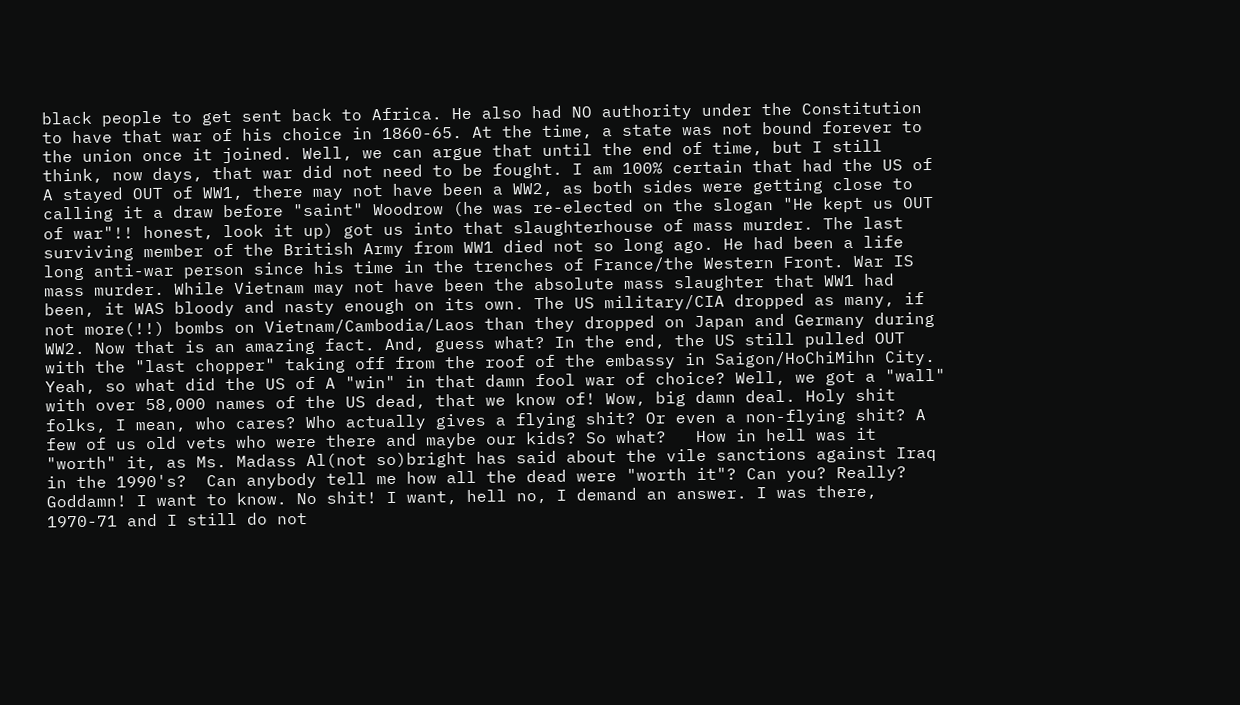black people to get sent back to Africa. He also had NO authority under the Constitution to have that war of his choice in 1860-65. At the time, a state was not bound forever to the union once it joined. Well, we can argue that until the end of time, but I still think, now days, that war did not need to be fought. I am 100% certain that had the US of A stayed OUT of WW1, there may not have been a WW2, as both sides were getting close to calling it a draw before "saint" Woodrow (he was re-elected on the slogan "He kept us OUT of war"!! honest, look it up) got us into that slaughterhouse of mass murder. The last surviving member of the British Army from WW1 died not so long ago. He had been a life long anti-war person since his time in the trenches of France/the Western Front. War IS mass murder. While Vietnam may not have been the absolute mass slaughter that WW1 had been, it WAS bloody and nasty enough on its own. The US military/CIA dropped as many, if not more(!!) bombs on Vietnam/Cambodia/Laos than they dropped on Japan and Germany during WW2. Now that is an amazing fact. And, guess what? In the end, the US still pulled OUT with the "last chopper" taking off from the roof of the embassy in Saigon/HoChiMihn City. Yeah, so what did the US of A "win" in that damn fool war of choice? Well, we got a "wall" with over 58,000 names of the US dead, that we know of! Wow, big damn deal. Holy shit folks, I mean, who cares? Who actually gives a flying shit? Or even a non-flying shit? A few of us old vets who were there and maybe our kids? So what?   How in hell was it "worth" it, as Ms. Madass Al(not so)bright has said about the vile sanctions against Iraq in the 1990's?  Can anybody tell me how all the dead were "worth it"? Can you? Really? Goddamn! I want to know. No shit! I want, hell no, I demand an answer. I was there, 1970-71 and I still do not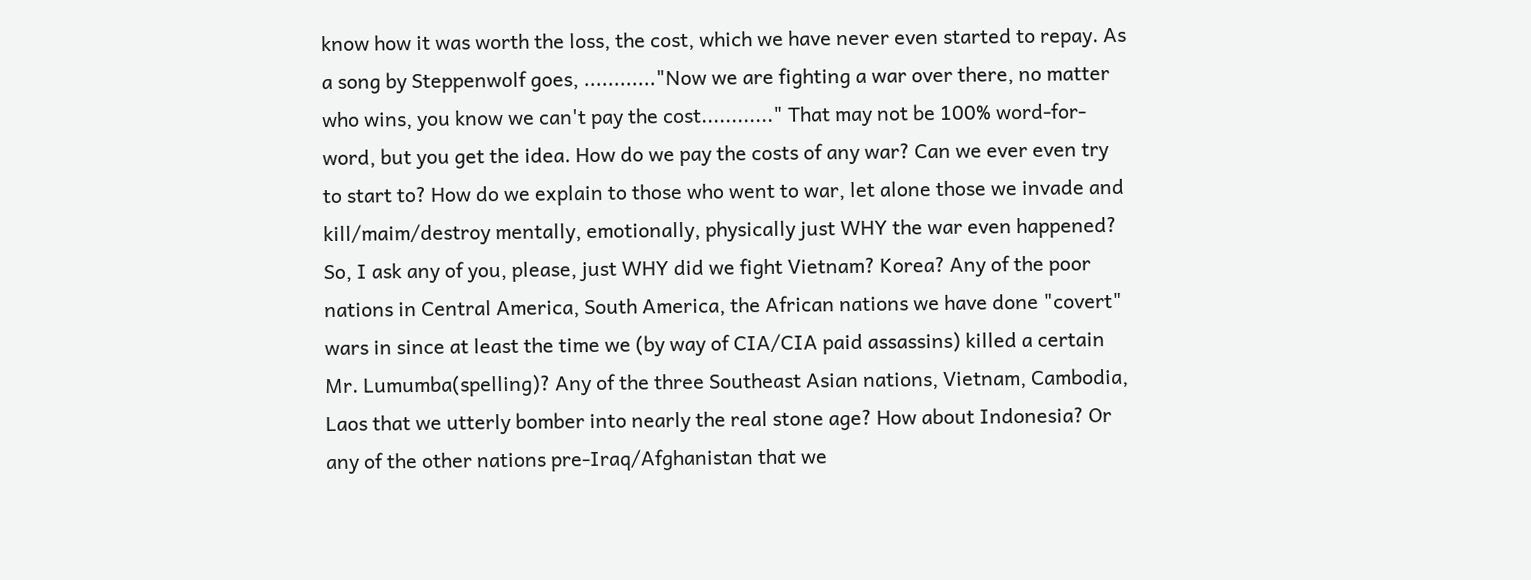know how it was worth the loss, the cost, which we have never even started to repay. As a song by Steppenwolf goes, ............"Now we are fighting a war over there, no matter who wins, you know we can't pay the cost............" That may not be 100% word-for-word, but you get the idea. How do we pay the costs of any war? Can we ever even try to start to? How do we explain to those who went to war, let alone those we invade and kill/maim/destroy mentally, emotionally, physically just WHY the war even happened?
So, I ask any of you, please, just WHY did we fight Vietnam? Korea? Any of the poor nations in Central America, South America, the African nations we have done "covert" wars in since at least the time we (by way of CIA/CIA paid assassins) killed a certain Mr. Lumumba(spelling)? Any of the three Southeast Asian nations, Vietnam, Cambodia, Laos that we utterly bomber into nearly the real stone age? How about Indonesia? Or any of the other nations pre-Iraq/Afghanistan that we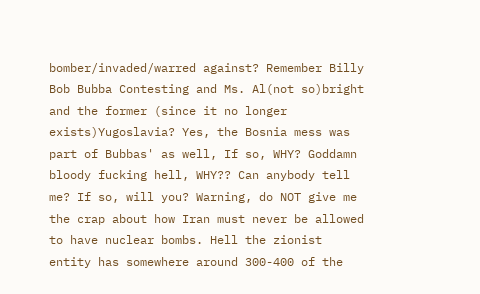bomber/invaded/warred against? Remember Billy Bob Bubba Contesting and Ms. Al(not so)bright and the former (since it no longer exists)Yugoslavia? Yes, the Bosnia mess was part of Bubbas' as well, If so, WHY? Goddamn bloody fucking hell, WHY?? Can anybody tell me? If so, will you? Warning, do NOT give me the crap about how Iran must never be allowed to have nuclear bombs. Hell the zionist entity has somewhere around 300-400 of the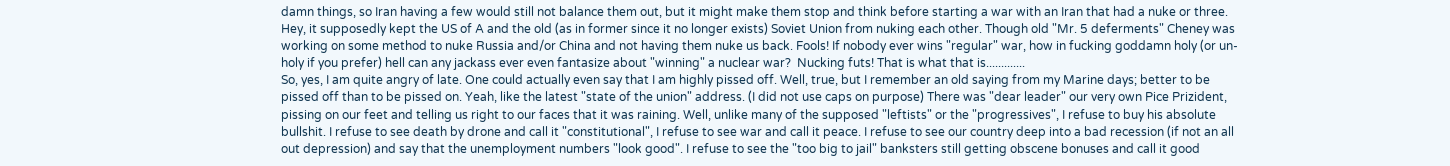damn things, so Iran having a few would still not balance them out, but it might make them stop and think before starting a war with an Iran that had a nuke or three. Hey, it supposedly kept the US of A and the old (as in former since it no longer exists) Soviet Union from nuking each other. Though old "Mr. 5 deferments" Cheney was working on some method to nuke Russia and/or China and not having them nuke us back. Fools! If nobody ever wins "regular" war, how in fucking goddamn holy (or un-holy if you prefer) hell can any jackass ever even fantasize about "winning" a nuclear war?  Nucking futs! That is what that is.............
So, yes, I am quite angry of late. One could actually even say that I am highly pissed off. Well, true, but I remember an old saying from my Marine days; better to be pissed off than to be pissed on. Yeah, like the latest "state of the union" address. (I did not use caps on purpose) There was "dear leader" our very own Pice Prizident, pissing on our feet and telling us right to our faces that it was raining. Well, unlike many of the supposed "leftists" or the "progressives", I refuse to buy his absolute bullshit. I refuse to see death by drone and call it "constitutional", I refuse to see war and call it peace. I refuse to see our country deep into a bad recession (if not an all out depression) and say that the unemployment numbers "look good". I refuse to see the "too big to jail" banksters still getting obscene bonuses and call it good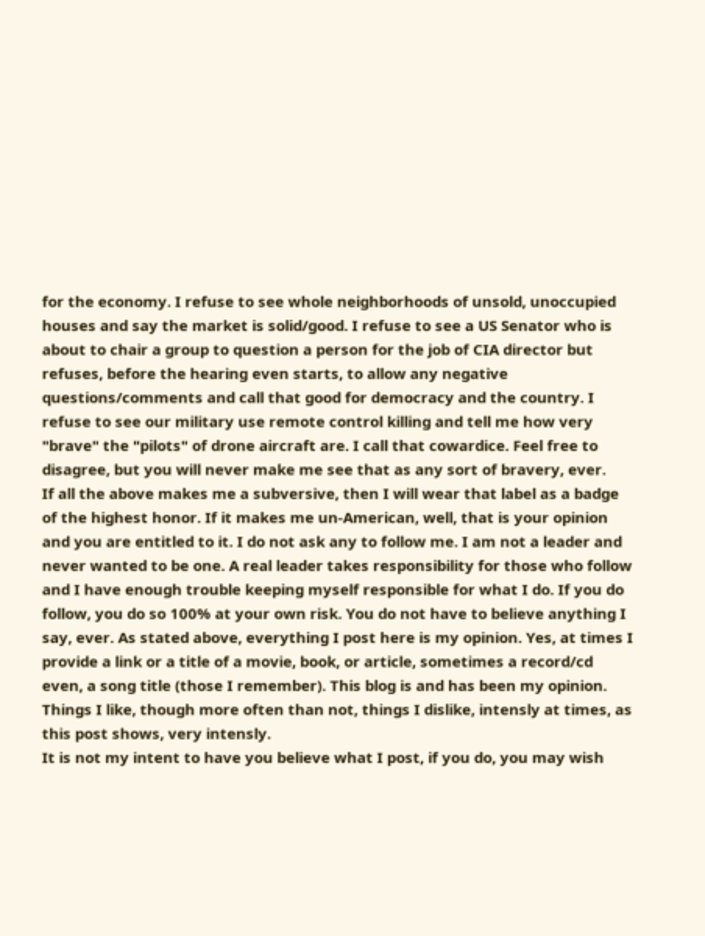for the economy. I refuse to see whole neighborhoods of unsold, unoccupied houses and say the market is solid/good. I refuse to see a US Senator who is about to chair a group to question a person for the job of CIA director but refuses, before the hearing even starts, to allow any negative questions/comments and call that good for democracy and the country. I refuse to see our military use remote control killing and tell me how very "brave" the "pilots" of drone aircraft are. I call that cowardice. Feel free to disagree, but you will never make me see that as any sort of bravery, ever.
If all the above makes me a subversive, then I will wear that label as a badge of the highest honor. If it makes me un-American, well, that is your opinion and you are entitled to it. I do not ask any to follow me. I am not a leader and never wanted to be one. A real leader takes responsibility for those who follow and I have enough trouble keeping myself responsible for what I do. If you do follow, you do so 100% at your own risk. You do not have to believe anything I say, ever. As stated above, everything I post here is my opinion. Yes, at times I provide a link or a title of a movie, book, or article, sometimes a record/cd even, a song title (those I remember). This blog is and has been my opinion. Things I like, though more often than not, things I dislike, intensly at times, as this post shows, very intensly.
It is not my intent to have you believe what I post, if you do, you may wish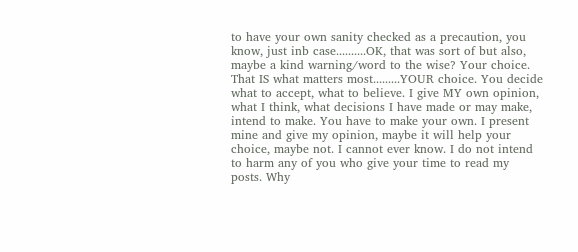to have your own sanity checked as a precaution, you know, just inb case..........OK, that was sort of but also, maybe a kind warning/word to the wise? Your choice. That IS what matters most.........YOUR choice. You decide what to accept, what to believe. I give MY own opinion, what I think, what decisions I have made or may make, intend to make. You have to make your own. I present mine and give my opinion, maybe it will help your choice, maybe not. I cannot ever know. I do not intend to harm any of you who give your time to read my posts. Why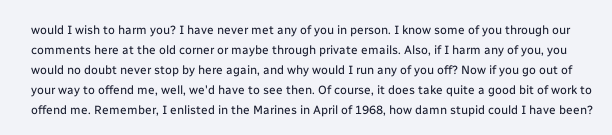would I wish to harm you? I have never met any of you in person. I know some of you through our comments here at the old corner or maybe through private emails. Also, if I harm any of you, you would no doubt never stop by here again, and why would I run any of you off? Now if you go out of your way to offend me, well, we'd have to see then. Of course, it does take quite a good bit of work to offend me. Remember, I enlisted in the Marines in April of 1968, how damn stupid could I have been?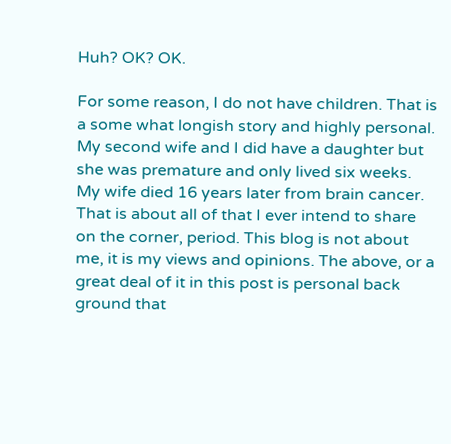Huh? OK? OK.

For some reason, I do not have children. That is a some what longish story and highly personal. My second wife and I did have a daughter but she was premature and only lived six weeks. My wife died 16 years later from brain cancer. That is about all of that I ever intend to share on the corner, period. This blog is not about me, it is my views and opinions. The above, or a great deal of it in this post is personal back ground that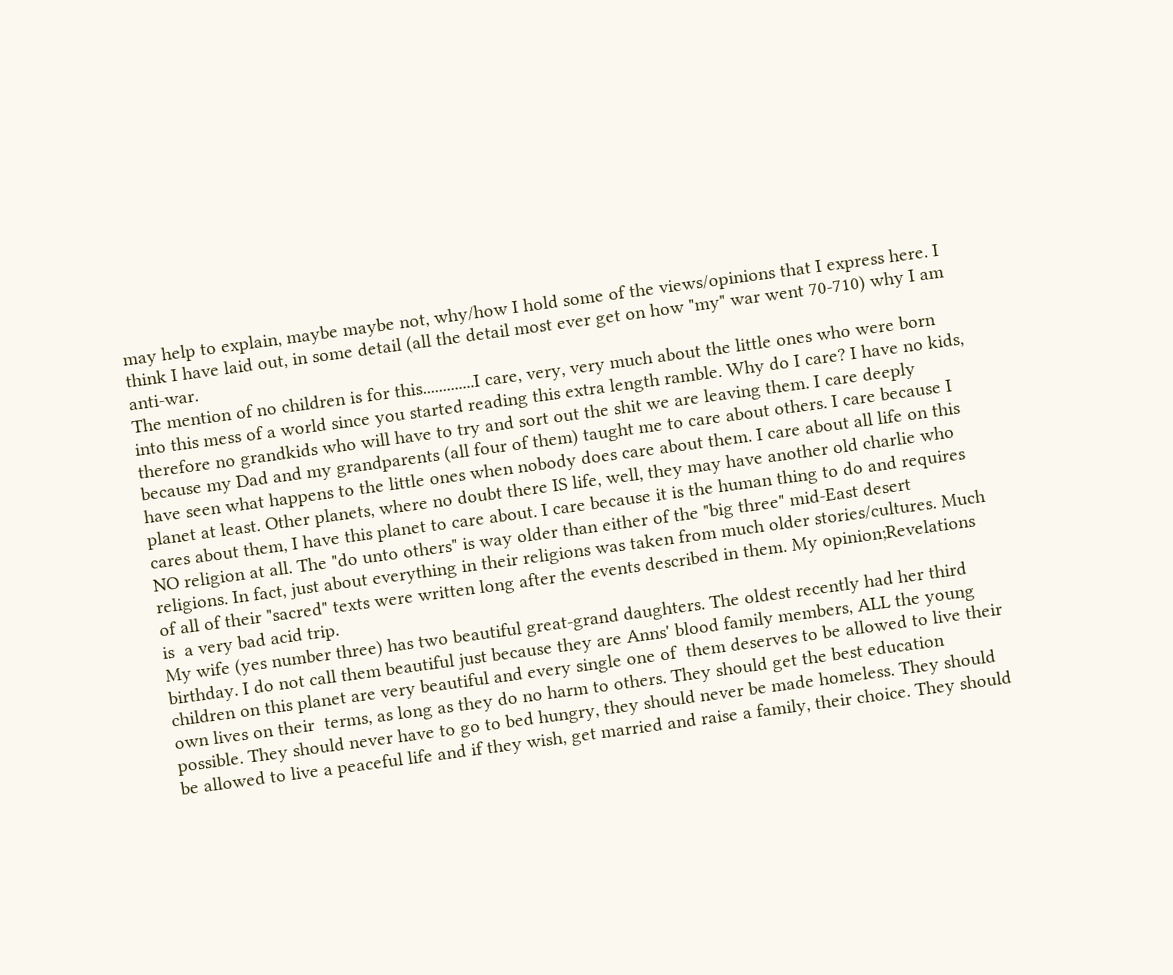may help to explain, maybe maybe not, why/how I hold some of the views/opinions that I express here. I think I have laid out, in some detail (all the detail most ever get on how "my" war went 70-710) why I am anti-war.
The mention of no children is for this.............I care, very, very much about the little ones who were born into this mess of a world since you started reading this extra length ramble. Why do I care? I have no kids, therefore no grandkids who will have to try and sort out the shit we are leaving them. I care deeply because my Dad and my grandparents (all four of them) taught me to care about others. I care because I have seen what happens to the little ones when nobody does care about them. I care about all life on this planet at least. Other planets, where no doubt there IS life, well, they may have another old charlie who cares about them, I have this planet to care about. I care because it is the human thing to do and requires NO religion at all. The "do unto others" is way older than either of the "big three" mid-East desert religions. In fact, just about everything in their religions was taken from much older stories/cultures. Much of all of their "sacred" texts were written long after the events described in them. My opinion;Revelations is  a very bad acid trip.
My wife (yes number three) has two beautiful great-grand daughters. The oldest recently had her third birthday. I do not call them beautiful just because they are Anns' blood family members, ALL the young children on this planet are very beautiful and every single one of  them deserves to be allowed to live their own lives on their  terms, as long as they do no harm to others. They should get the best education possible. They should never have to go to bed hungry, they should never be made homeless. They should be allowed to live a peaceful life and if they wish, get married and raise a family, their choice. They should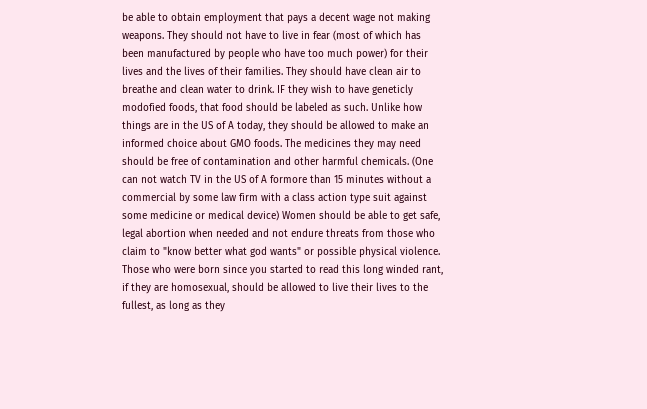be able to obtain employment that pays a decent wage not making weapons. They should not have to live in fear (most of which has been manufactured by people who have too much power) for their lives and the lives of their families. They should have clean air to breathe and clean water to drink. IF they wish to have geneticly modofied foods, that food should be labeled as such. Unlike how things are in the US of A today, they should be allowed to make an informed choice about GMO foods. The medicines they may need should be free of contamination and other harmful chemicals. (One can not watch TV in the US of A formore than 15 minutes without a commercial by some law firm with a class action type suit against some medicine or medical device) Women should be able to get safe, legal abortion when needed and not endure threats from those who claim to "know better what god wants" or possible physical violence. Those who were born since you started to read this long winded rant, if they are homosexual, should be allowed to live their lives to the fullest, as long as they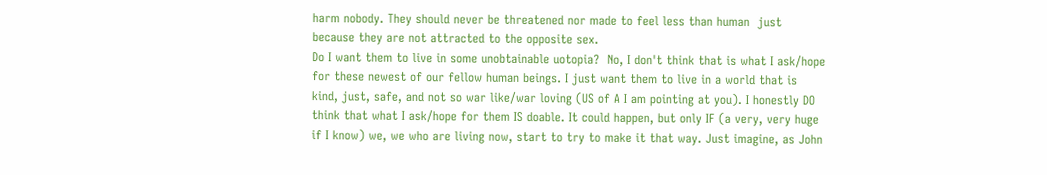harm nobody. They should never be threatened nor made to feel less than human  just because they are not attracted to the opposite sex.
Do I want them to live in some unobtainable uotopia?  No, I don't think that is what I ask/hope for these newest of our fellow human beings. I just want them to live in a world that is kind, just, safe, and not so war like/war loving (US of A I am pointing at you). I honestly DO think that what I ask/hope for them IS doable. It could happen, but only IF (a very, very huge if I know) we, we who are living now, start to try to make it that way. Just imagine, as John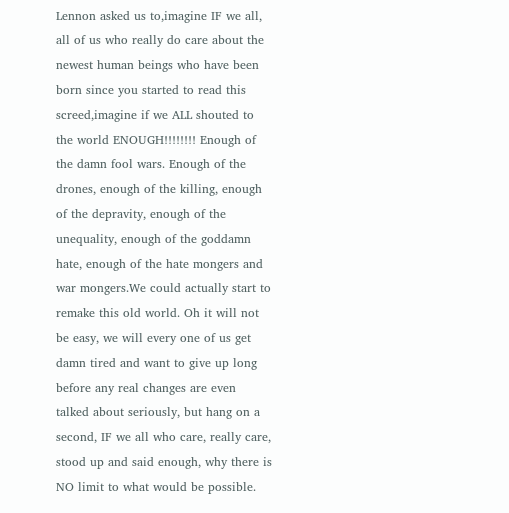Lennon asked us to,imagine IF we all, all of us who really do care about the newest human beings who have been born since you started to read this screed,imagine if we ALL shouted to the world ENOUGH!!!!!!!! Enough of the damn fool wars. Enough of the drones, enough of the killing, enough of the depravity, enough of the unequality, enough of the goddamn hate, enough of the hate mongers and war mongers.We could actually start to  remake this old world. Oh it will not be easy, we will every one of us get damn tired and want to give up long before any real changes are even talked about seriously, but hang on a second, IF we all who care, really care, stood up and said enough, why there is NO limit to what would be possible.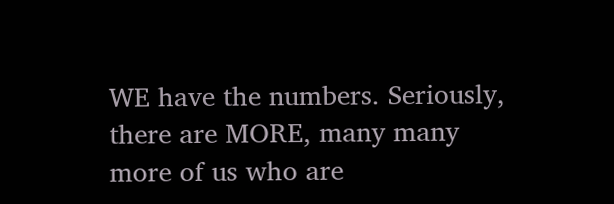WE have the numbers. Seriously, there are MORE, many many more of us who are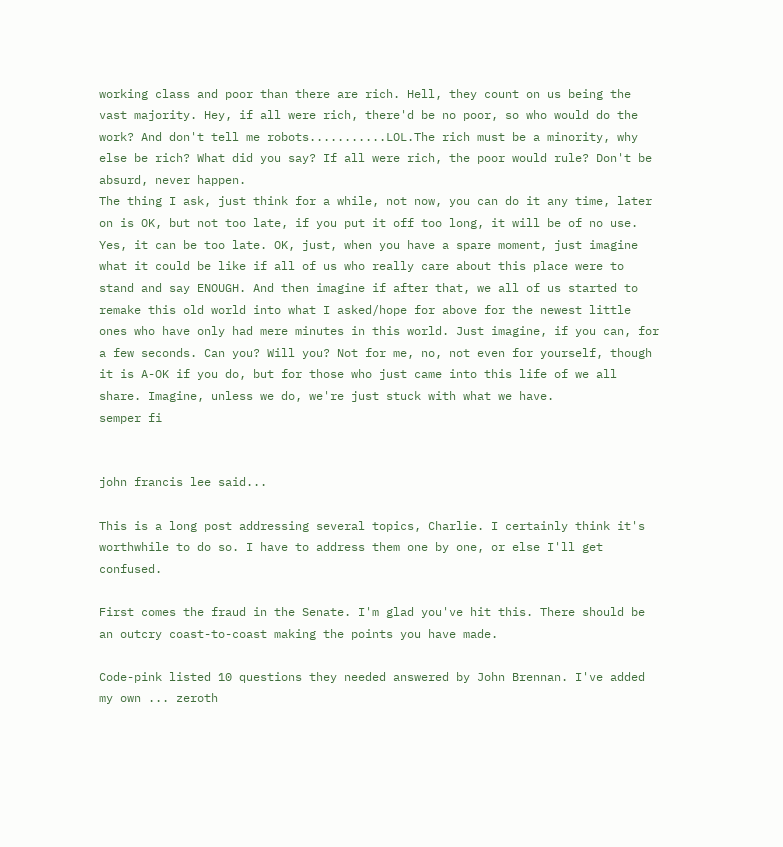working class and poor than there are rich. Hell, they count on us being the vast majority. Hey, if all were rich, there'd be no poor, so who would do the work? And don't tell me robots...........LOL.The rich must be a minority, why else be rich? What did you say? If all were rich, the poor would rule? Don't be absurd, never happen.
The thing I ask, just think for a while, not now, you can do it any time, later on is OK, but not too late, if you put it off too long, it will be of no use. Yes, it can be too late. OK, just, when you have a spare moment, just imagine what it could be like if all of us who really care about this place were to stand and say ENOUGH. And then imagine if after that, we all of us started to remake this old world into what I asked/hope for above for the newest little ones who have only had mere minutes in this world. Just imagine, if you can, for a few seconds. Can you? Will you? Not for me, no, not even for yourself, though it is A-OK if you do, but for those who just came into this life of we all share. Imagine, unless we do, we're just stuck with what we have.
semper fi


john francis lee said...

This is a long post addressing several topics, Charlie. I certainly think it's worthwhile to do so. I have to address them one by one, or else I'll get confused.

First comes the fraud in the Senate. I'm glad you've hit this. There should be an outcry coast-to-coast making the points you have made.

Code-pink listed 10 questions they needed answered by John Brennan. I've added my own ... zeroth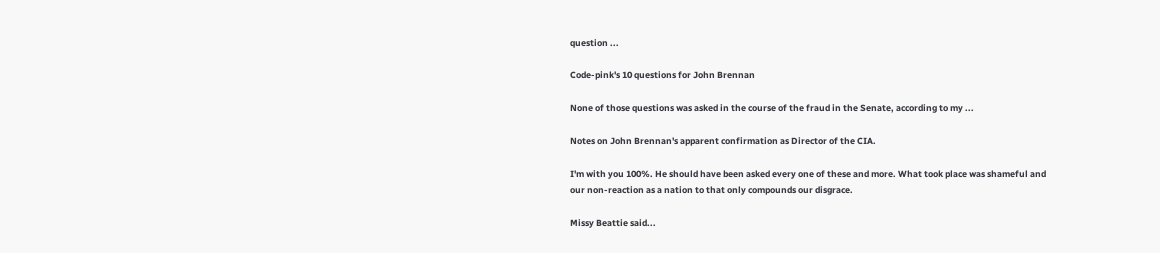question ...

Code-pink's 10 questions for John Brennan

None of those questions was asked in the course of the fraud in the Senate, according to my ...

Notes on John Brennan's apparent confirmation as Director of the CIA.

I'm with you 100%. He should have been asked every one of these and more. What took place was shameful and our non-reaction as a nation to that only compounds our disgrace.

Missy Beattie said...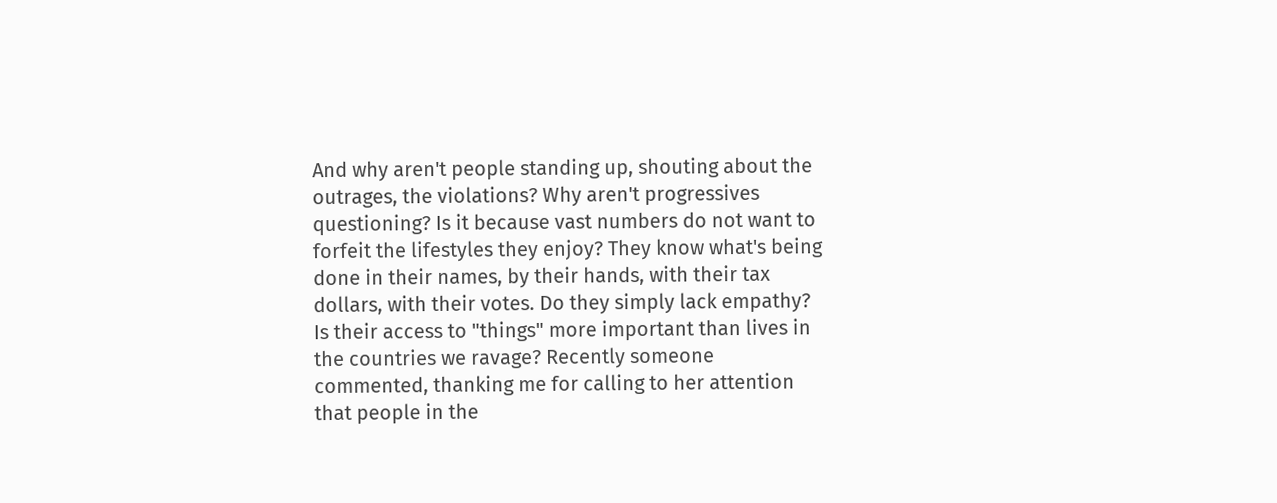And why aren't people standing up, shouting about the outrages, the violations? Why aren't progressives questioning? Is it because vast numbers do not want to forfeit the lifestyles they enjoy? They know what's being done in their names, by their hands, with their tax dollars, with their votes. Do they simply lack empathy? Is their access to "things" more important than lives in the countries we ravage? Recently someone commented, thanking me for calling to her attention that people in the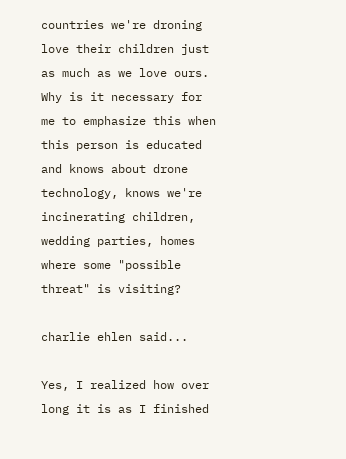countries we're droning love their children just as much as we love ours. Why is it necessary for me to emphasize this when this person is educated and knows about drone technology, knows we're incinerating children, wedding parties, homes where some "possible threat" is visiting?

charlie ehlen said...

Yes, I realized how over long it is as I finished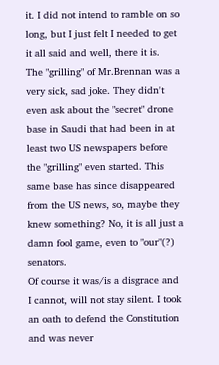it. I did not intend to ramble on so long, but I just felt I needed to get it all said and well, there it is.
The "grilling" of Mr.Brennan was a very sick, sad joke. They didn't even ask about the "secret" drone base in Saudi that had been in at least two US newspapers before the "grilling" even started. This same base has since disappeared from the US news, so, maybe they knew something? No, it is all just a damn fool game, even to "our"(?) senators.
Of course it was/is a disgrace and I cannot, will not stay silent. I took an oath to defend the Constitution and was never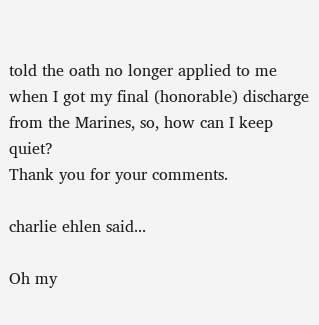told the oath no longer applied to me when I got my final (honorable) discharge from the Marines, so, how can I keep quiet?
Thank you for your comments.

charlie ehlen said...

Oh my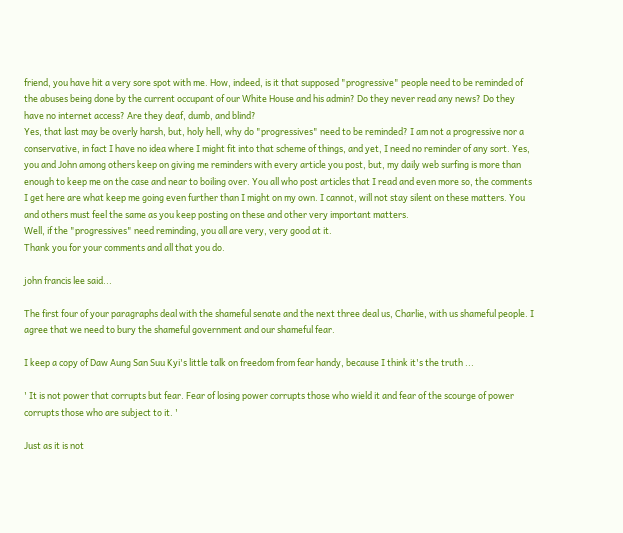friend, you have hit a very sore spot with me. How, indeed, is it that supposed "progressive" people need to be reminded of the abuses being done by the current occupant of our White House and his admin? Do they never read any news? Do they have no internet access? Are they deaf, dumb, and blind?
Yes, that last may be overly harsh, but, holy hell, why do "progressives" need to be reminded? I am not a progressive nor a conservative, in fact I have no idea where I might fit into that scheme of things, and yet, I need no reminder of any sort. Yes, you and John among others keep on giving me reminders with every article you post, but, my daily web surfing is more than enough to keep me on the case and near to boiling over. You all who post articles that I read and even more so, the comments I get here are what keep me going even further than I might on my own. I cannot, will not stay silent on these matters. You and others must feel the same as you keep posting on these and other very important matters.
Well, if the "progressives" need reminding, you all are very, very good at it.
Thank you for your comments and all that you do.

john francis lee said...

The first four of your paragraphs deal with the shameful senate and the next three deal us, Charlie, with us shameful people. I agree that we need to bury the shameful government and our shameful fear.

I keep a copy of Daw Aung San Suu Kyi's little talk on freedom from fear handy, because I think it's the truth ...

' It is not power that corrupts but fear. Fear of losing power corrupts those who wield it and fear of the scourge of power corrupts those who are subject to it. '

Just as it is not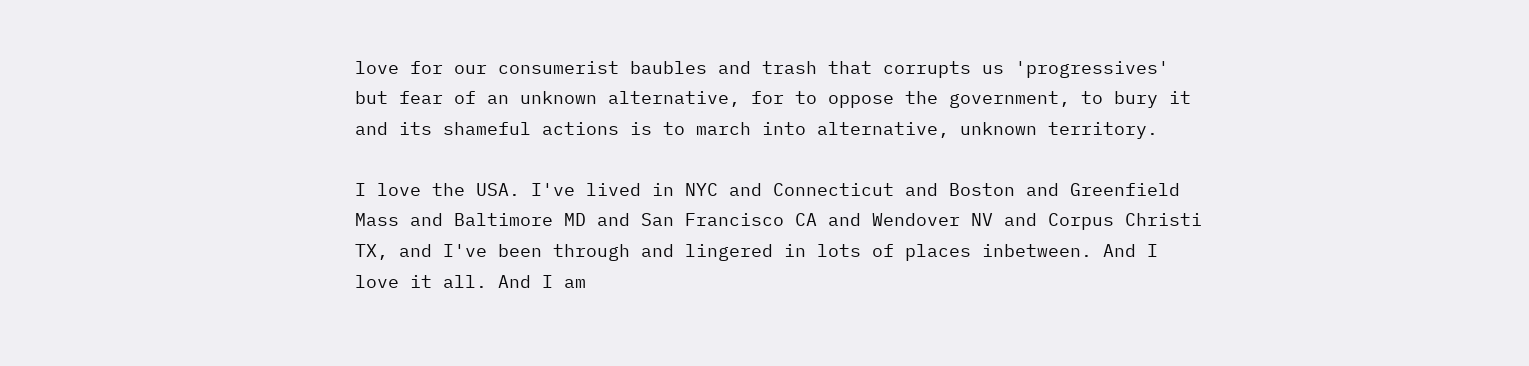love for our consumerist baubles and trash that corrupts us 'progressives' but fear of an unknown alternative, for to oppose the government, to bury it and its shameful actions is to march into alternative, unknown territory.

I love the USA. I've lived in NYC and Connecticut and Boston and Greenfield Mass and Baltimore MD and San Francisco CA and Wendover NV and Corpus Christi TX, and I've been through and lingered in lots of places inbetween. And I love it all. And I am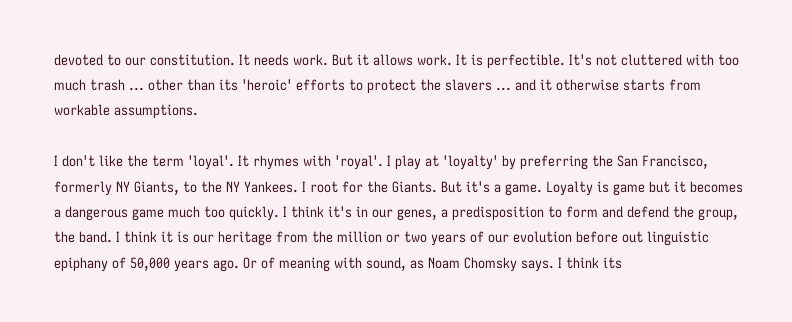devoted to our constitution. It needs work. But it allows work. It is perfectible. It's not cluttered with too much trash ... other than its 'heroic' efforts to protect the slavers ... and it otherwise starts from workable assumptions.

I don't like the term 'loyal'. It rhymes with 'royal'. I play at 'loyalty' by preferring the San Francisco, formerly NY Giants, to the NY Yankees. I root for the Giants. But it's a game. Loyalty is game but it becomes a dangerous game much too quickly. I think it's in our genes, a predisposition to form and defend the group, the band. I think it is our heritage from the million or two years of our evolution before out linguistic epiphany of 50,000 years ago. Or of meaning with sound, as Noam Chomsky says. I think its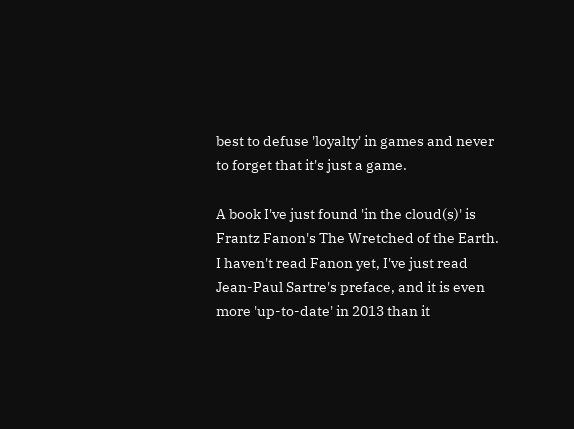best to defuse 'loyalty' in games and never to forget that it's just a game.

A book I've just found 'in the cloud(s)' is Frantz Fanon's The Wretched of the Earth. I haven't read Fanon yet, I've just read Jean-Paul Sartre's preface, and it is even more 'up-to-date' in 2013 than it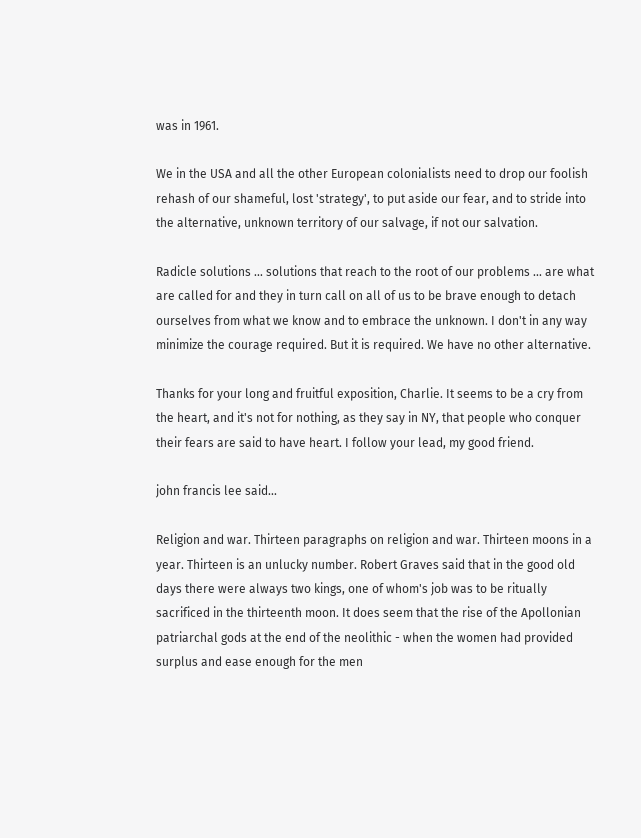was in 1961.

We in the USA and all the other European colonialists need to drop our foolish rehash of our shameful, lost 'strategy', to put aside our fear, and to stride into the alternative, unknown territory of our salvage, if not our salvation.

Radicle solutions ... solutions that reach to the root of our problems ... are what are called for and they in turn call on all of us to be brave enough to detach ourselves from what we know and to embrace the unknown. I don't in any way minimize the courage required. But it is required. We have no other alternative.

Thanks for your long and fruitful exposition, Charlie. It seems to be a cry from the heart, and it's not for nothing, as they say in NY, that people who conquer their fears are said to have heart. I follow your lead, my good friend.

john francis lee said...

Religion and war. Thirteen paragraphs on religion and war. Thirteen moons in a year. Thirteen is an unlucky number. Robert Graves said that in the good old days there were always two kings, one of whom's job was to be ritually sacrificed in the thirteenth moon. It does seem that the rise of the Apollonian patriarchal gods at the end of the neolithic - when the women had provided surplus and ease enough for the men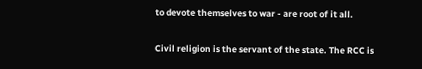to devote themselves to war - are root of it all.

Civil religion is the servant of the state. The RCC is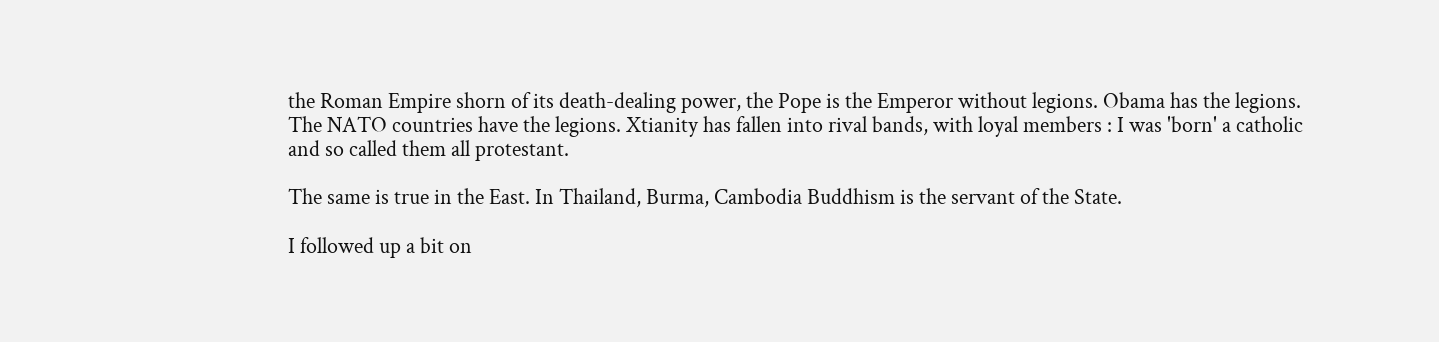the Roman Empire shorn of its death-dealing power, the Pope is the Emperor without legions. Obama has the legions. The NATO countries have the legions. Xtianity has fallen into rival bands, with loyal members : I was 'born' a catholic and so called them all protestant.

The same is true in the East. In Thailand, Burma, Cambodia Buddhism is the servant of the State.

I followed up a bit on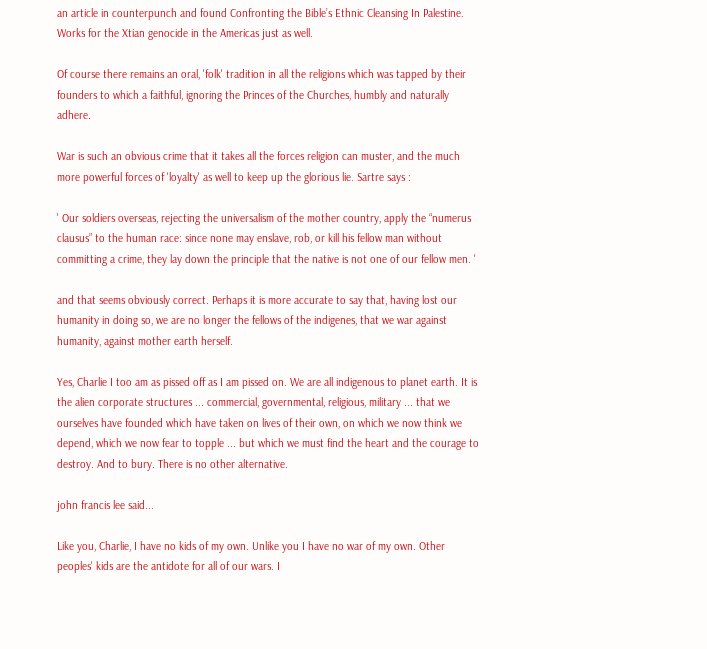an article in counterpunch and found Confronting the Bible’s Ethnic Cleansing In Palestine. Works for the Xtian genocide in the Americas just as well.

Of course there remains an oral, 'folk' tradition in all the religions which was tapped by their founders to which a faithful, ignoring the Princes of the Churches, humbly and naturally adhere.

War is such an obvious crime that it takes all the forces religion can muster, and the much more powerful forces of 'loyalty' as well to keep up the glorious lie. Sartre says :

' Our soldiers overseas, rejecting the universalism of the mother country, apply the “numerus clausus” to the human race: since none may enslave, rob, or kill his fellow man without committing a crime, they lay down the principle that the native is not one of our fellow men. '

and that seems obviously correct. Perhaps it is more accurate to say that, having lost our humanity in doing so, we are no longer the fellows of the indigenes, that we war against humanity, against mother earth herself.

Yes, Charlie I too am as pissed off as I am pissed on. We are all indigenous to planet earth. It is the alien corporate structures ... commercial, governmental, religious, military ... that we ourselves have founded which have taken on lives of their own, on which we now think we depend, which we now fear to topple ... but which we must find the heart and the courage to destroy. And to bury. There is no other alternative.

john francis lee said...

Like you, Charlie, I have no kids of my own. Unlike you I have no war of my own. Other peoples' kids are the antidote for all of our wars. I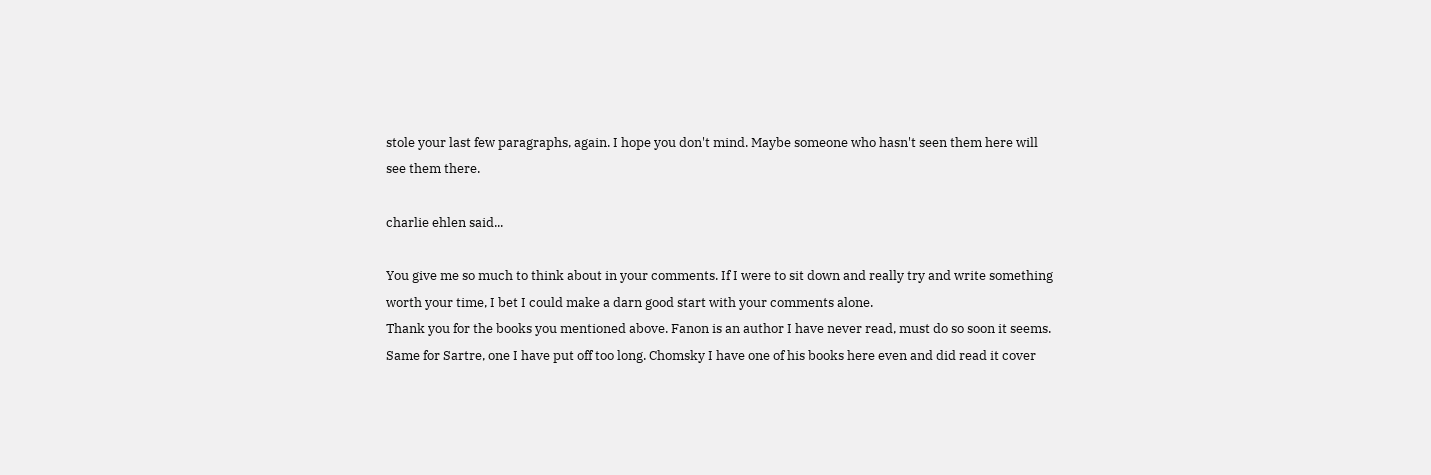stole your last few paragraphs, again. I hope you don't mind. Maybe someone who hasn't seen them here will see them there.

charlie ehlen said...

You give me so much to think about in your comments. If I were to sit down and really try and write something worth your time, I bet I could make a darn good start with your comments alone.
Thank you for the books you mentioned above. Fanon is an author I have never read, must do so soon it seems. Same for Sartre, one I have put off too long. Chomsky I have one of his books here even and did read it cover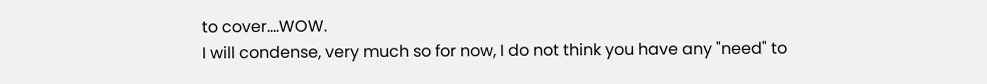to cover....WOW.
I will condense, very much so for now, I do not think you have any "need" to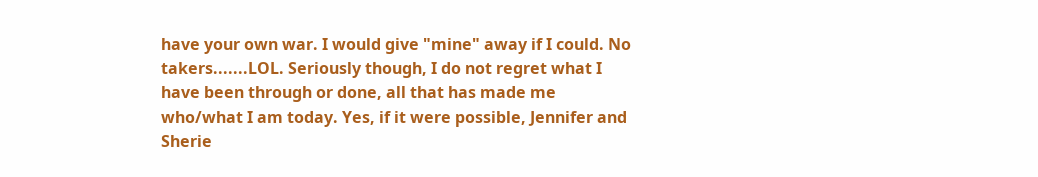have your own war. I would give "mine" away if I could. No takers.......LOL. Seriously though, I do not regret what I have been through or done, all that has made me who/what I am today. Yes, if it were possible, Jennifer and Sherie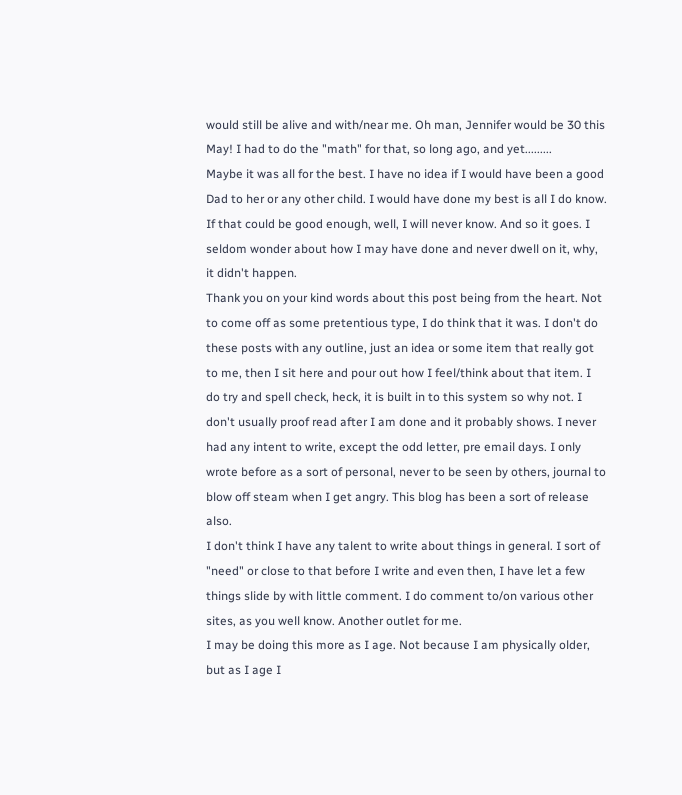would still be alive and with/near me. Oh man, Jennifer would be 30 this May! I had to do the "math" for that, so long ago, and yet.........
Maybe it was all for the best. I have no idea if I would have been a good Dad to her or any other child. I would have done my best is all I do know. If that could be good enough, well, I will never know. And so it goes. I seldom wonder about how I may have done and never dwell on it, why, it didn't happen.
Thank you on your kind words about this post being from the heart. Not to come off as some pretentious type, I do think that it was. I don't do these posts with any outline, just an idea or some item that really got to me, then I sit here and pour out how I feel/think about that item. I do try and spell check, heck, it is built in to this system so why not. I don't usually proof read after I am done and it probably shows. I never had any intent to write, except the odd letter, pre email days. I only wrote before as a sort of personal, never to be seen by others, journal to blow off steam when I get angry. This blog has been a sort of release also.
I don't think I have any talent to write about things in general. I sort of "need" or close to that before I write and even then, I have let a few things slide by with little comment. I do comment to/on various other sites, as you well know. Another outlet for me.
I may be doing this more as I age. Not because I am physically older, but as I age I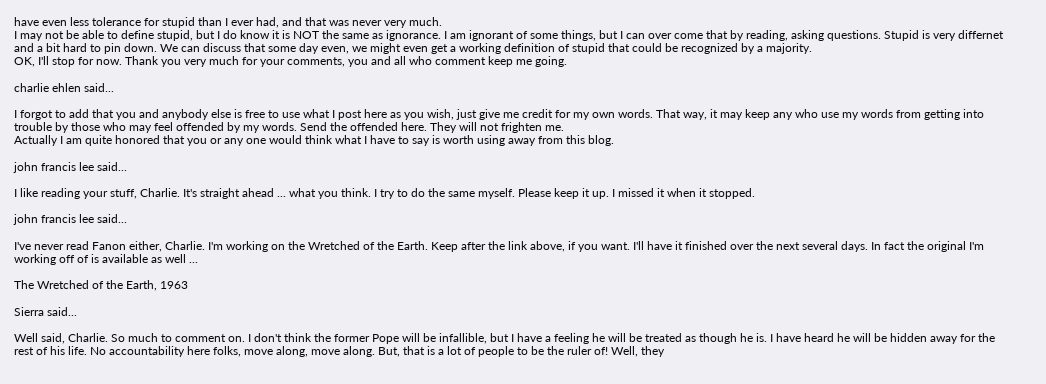have even less tolerance for stupid than I ever had, and that was never very much.
I may not be able to define stupid, but I do know it is NOT the same as ignorance. I am ignorant of some things, but I can over come that by reading, asking questions. Stupid is very differnet and a bit hard to pin down. We can discuss that some day even, we might even get a working definition of stupid that could be recognized by a majority.
OK, I'll stop for now. Thank you very much for your comments, you and all who comment keep me going.

charlie ehlen said...

I forgot to add that you and anybody else is free to use what I post here as you wish, just give me credit for my own words. That way, it may keep any who use my words from getting into trouble by those who may feel offended by my words. Send the offended here. They will not frighten me.
Actually I am quite honored that you or any one would think what I have to say is worth using away from this blog.

john francis lee said...

I like reading your stuff, Charlie. It's straight ahead ... what you think. I try to do the same myself. Please keep it up. I missed it when it stopped.

john francis lee said...

I've never read Fanon either, Charlie. I'm working on the Wretched of the Earth. Keep after the link above, if you want. I'll have it finished over the next several days. In fact the original I'm working off of is available as well ...

The Wretched of the Earth, 1963

Sierra said...

Well said, Charlie. So much to comment on. I don't think the former Pope will be infallible, but I have a feeling he will be treated as though he is. I have heard he will be hidden away for the rest of his life. No accountability here folks, move along, move along. But, that is a lot of people to be the ruler of! Well, they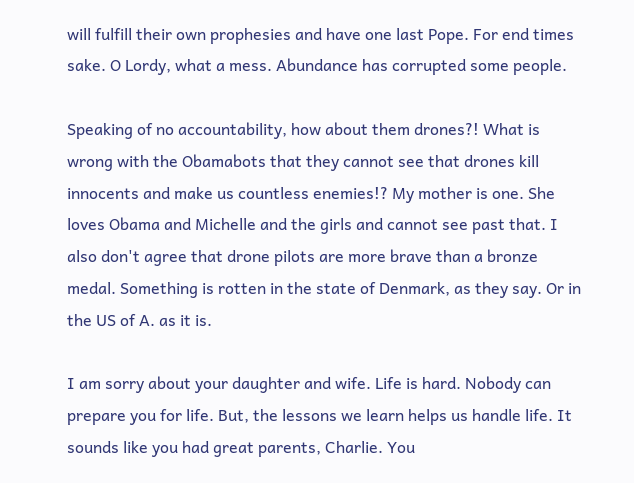will fulfill their own prophesies and have one last Pope. For end times sake. O Lordy, what a mess. Abundance has corrupted some people.

Speaking of no accountability, how about them drones?! What is wrong with the Obamabots that they cannot see that drones kill innocents and make us countless enemies!? My mother is one. She loves Obama and Michelle and the girls and cannot see past that. I also don't agree that drone pilots are more brave than a bronze medal. Something is rotten in the state of Denmark, as they say. Or in the US of A. as it is.

I am sorry about your daughter and wife. Life is hard. Nobody can prepare you for life. But, the lessons we learn helps us handle life. It sounds like you had great parents, Charlie. You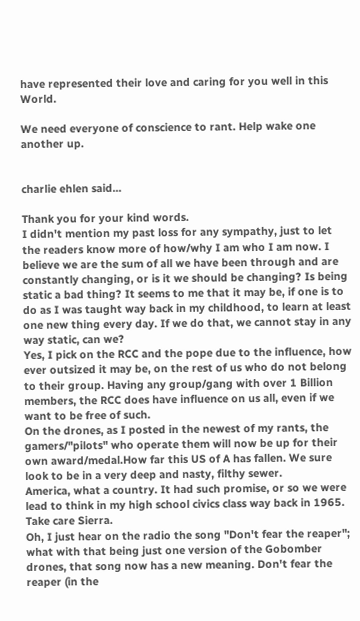have represented their love and caring for you well in this World.

We need everyone of conscience to rant. Help wake one another up.


charlie ehlen said...

Thank you for your kind words.
I didn't mention my past loss for any sympathy, just to let the readers know more of how/why I am who I am now. I believe we are the sum of all we have been through and are constantly changing, or is it we should be changing? Is being static a bad thing? It seems to me that it may be, if one is to do as I was taught way back in my childhood, to learn at least one new thing every day. If we do that, we cannot stay in any way static, can we?
Yes, I pick on the RCC and the pope due to the influence, how ever outsized it may be, on the rest of us who do not belong to their group. Having any group/gang with over 1 Billion members, the RCC does have influence on us all, even if we want to be free of such.
On the drones, as I posted in the newest of my rants, the gamers/"pilots" who operate them will now be up for their own award/medal.How far this US of A has fallen. We sure look to be in a very deep and nasty, filthy sewer.
America, what a country. It had such promise, or so we were lead to think in my high school civics class way back in 1965.
Take care Sierra.
Oh, I just hear on the radio the song "Don't fear the reaper"; what with that being just one version of the Gobomber drones, that song now has a new meaning. Don't fear the reaper (in the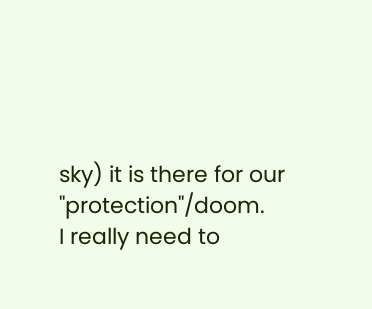sky) it is there for our "protection"/doom.
I really need to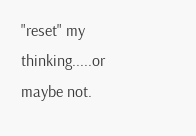"reset" my thinking.....or maybe not.